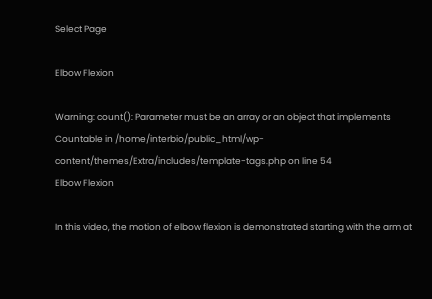Select Page

Elbow Flexion

Warning: count(): Parameter must be an array or an object that implements Countable in /home/interbio/public_html/wp-content/themes/Extra/includes/template-tags.php on line 54
Elbow Flexion

In this video, the motion of elbow flexion is demonstrated starting with the arm at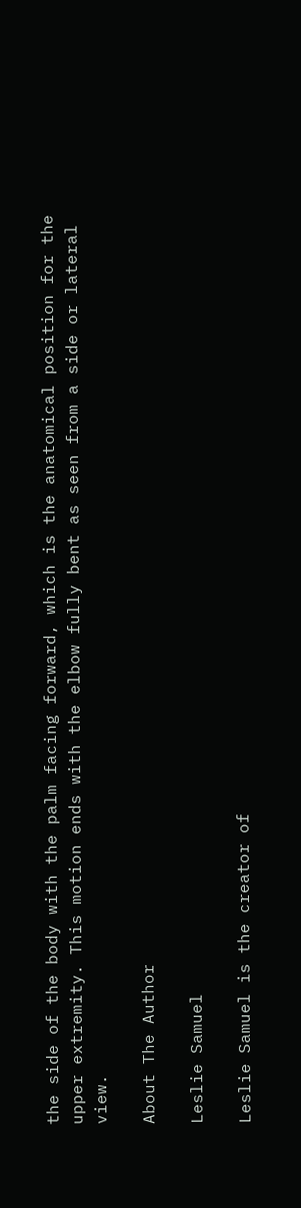the side of the body with the palm facing forward, which is the anatomical position for the upper extremity. This motion ends with the elbow fully bent as seen from a side or lateral view.

About The Author

Leslie Samuel

Leslie Samuel is the creator of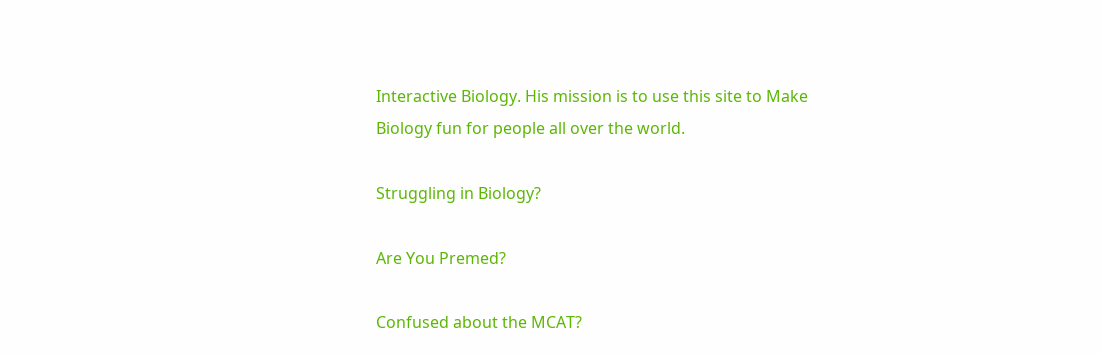Interactive Biology. His mission is to use this site to Make Biology fun for people all over the world.

Struggling in Biology?

Are You Premed?

Confused about the MCAT?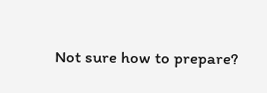Not sure how to prepare?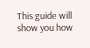This guide will show you how